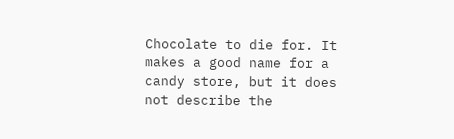Chocolate to die for. It makes a good name for a candy store, but it does not describe the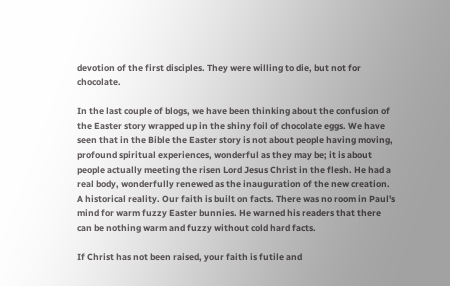devotion of the first disciples. They were willing to die, but not for chocolate.

In the last couple of blogs, we have been thinking about the confusion of the Easter story wrapped up in the shiny foil of chocolate eggs. We have seen that in the Bible the Easter story is not about people having moving, profound spiritual experiences, wonderful as they may be; it is about people actually meeting the risen Lord Jesus Christ in the flesh. He had a real body, wonderfully renewed as the inauguration of the new creation. A historical reality. Our faith is built on facts. There was no room in Paul's mind for warm fuzzy Easter bunnies. He warned his readers that there can be nothing warm and fuzzy without cold hard facts.

If Christ has not been raised, your faith is futile and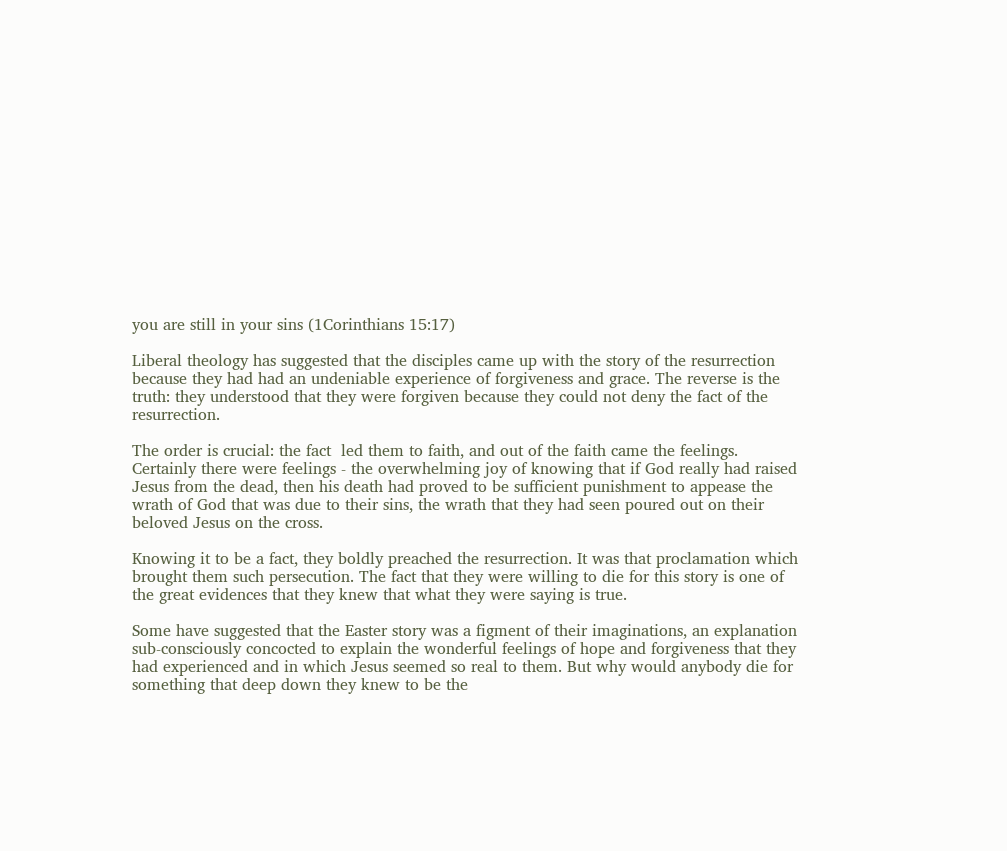you are still in your sins (1Corinthians 15:17)

Liberal theology has suggested that the disciples came up with the story of the resurrection because they had had an undeniable experience of forgiveness and grace. The reverse is the truth: they understood that they were forgiven because they could not deny the fact of the resurrection.

The order is crucial: the fact  led them to faith, and out of the faith came the feelings. Certainly there were feelings - the overwhelming joy of knowing that if God really had raised Jesus from the dead, then his death had proved to be sufficient punishment to appease the wrath of God that was due to their sins, the wrath that they had seen poured out on their beloved Jesus on the cross.

Knowing it to be a fact, they boldly preached the resurrection. It was that proclamation which brought them such persecution. The fact that they were willing to die for this story is one of the great evidences that they knew that what they were saying is true.

Some have suggested that the Easter story was a figment of their imaginations, an explanation sub-consciously concocted to explain the wonderful feelings of hope and forgiveness that they had experienced and in which Jesus seemed so real to them. But why would anybody die for something that deep down they knew to be the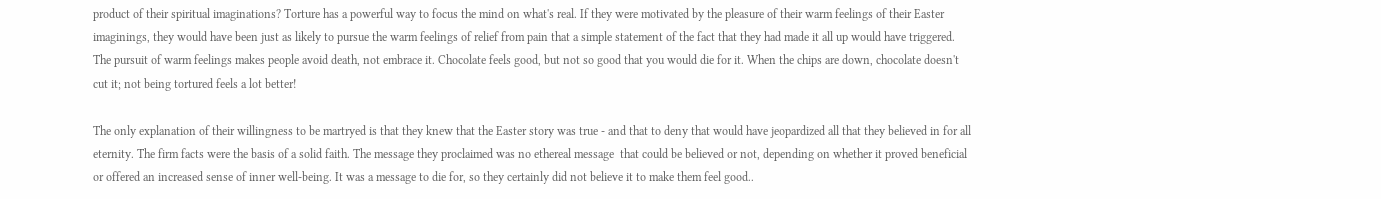product of their spiritual imaginations? Torture has a powerful way to focus the mind on what's real. If they were motivated by the pleasure of their warm feelings of their Easter imaginings, they would have been just as likely to pursue the warm feelings of relief from pain that a simple statement of the fact that they had made it all up would have triggered. The pursuit of warm feelings makes people avoid death, not embrace it. Chocolate feels good, but not so good that you would die for it. When the chips are down, chocolate doesn't cut it; not being tortured feels a lot better!

The only explanation of their willingness to be martryed is that they knew that the Easter story was true - and that to deny that would have jeopardized all that they believed in for all eternity. The firm facts were the basis of a solid faith. The message they proclaimed was no ethereal message  that could be believed or not, depending on whether it proved beneficial or offered an increased sense of inner well-being. It was a message to die for, so they certainly did not believe it to make them feel good..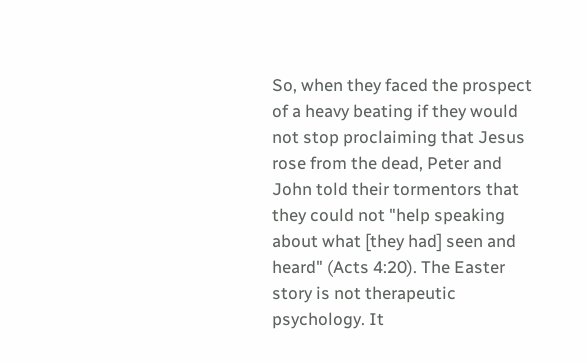So, when they faced the prospect of a heavy beating if they would not stop proclaiming that Jesus rose from the dead, Peter and John told their tormentors that they could not "help speaking about what [they had] seen and heard" (Acts 4:20). The Easter story is not therapeutic psychology. It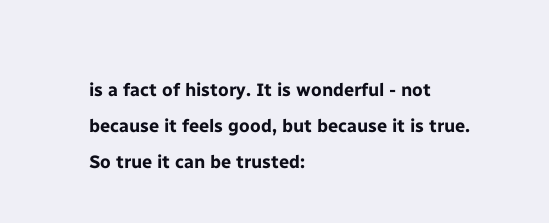is a fact of history. It is wonderful - not because it feels good, but because it is true. So true it can be trusted: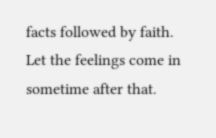facts followed by faith. Let the feelings come in sometime after that.